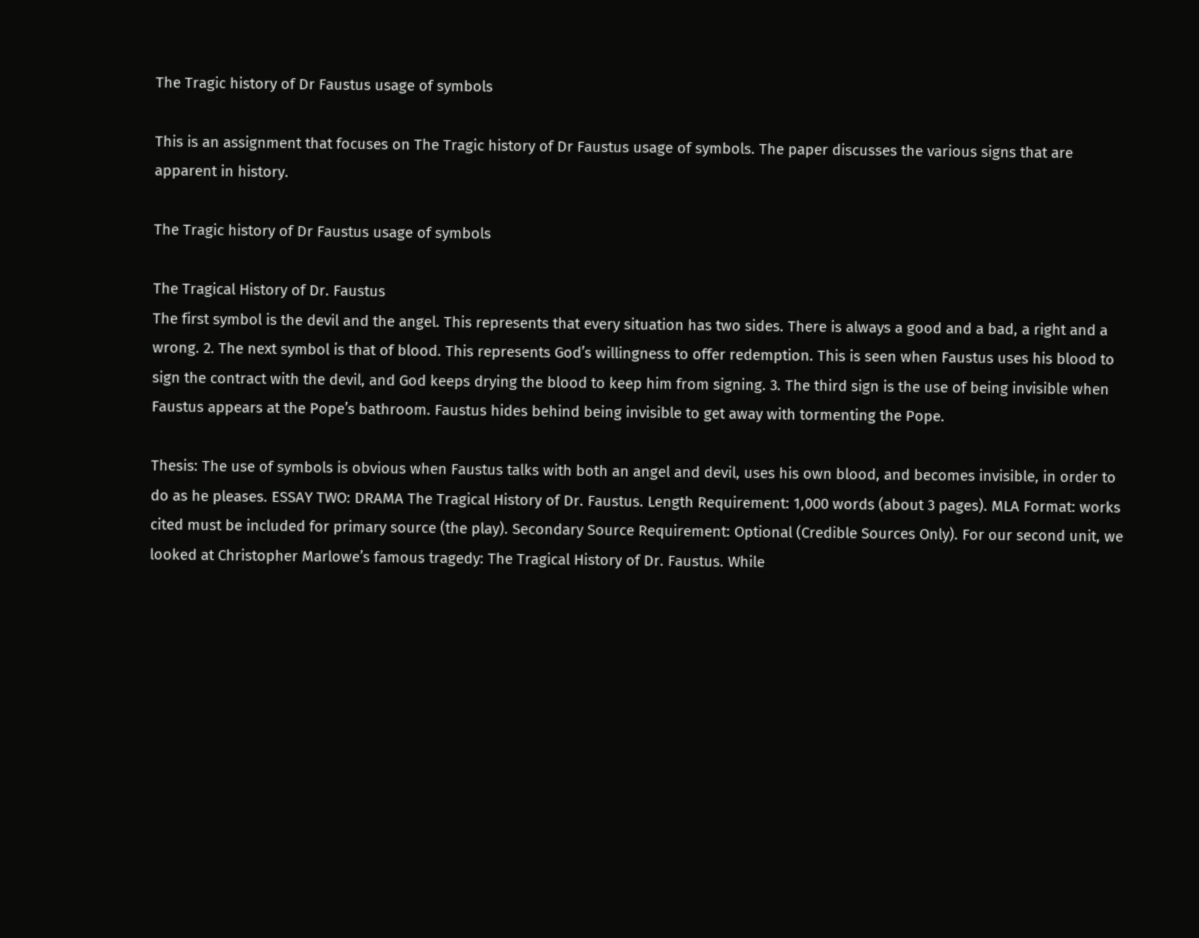The Tragic history of Dr Faustus usage of symbols

This is an assignment that focuses on The Tragic history of Dr Faustus usage of symbols. The paper discusses the various signs that are apparent in history.

The Tragic history of Dr Faustus usage of symbols

The Tragical History of Dr. Faustus
The first symbol is the devil and the angel. This represents that every situation has two sides. There is always a good and a bad, a right and a wrong. 2. The next symbol is that of blood. This represents God’s willingness to offer redemption. This is seen when Faustus uses his blood to sign the contract with the devil, and God keeps drying the blood to keep him from signing. 3. The third sign is the use of being invisible when Faustus appears at the Pope’s bathroom. Faustus hides behind being invisible to get away with tormenting the Pope.

Thesis: The use of symbols is obvious when Faustus talks with both an angel and devil, uses his own blood, and becomes invisible, in order to do as he pleases. ESSAY TWO: DRAMA The Tragical History of Dr. Faustus. Length Requirement: 1,000 words (about 3 pages). MLA Format: works cited must be included for primary source (the play). Secondary Source Requirement: Optional (Credible Sources Only). For our second unit, we looked at Christopher Marlowe’s famous tragedy: The Tragical History of Dr. Faustus. While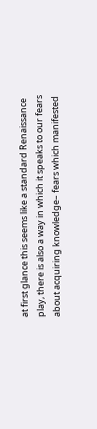at first glance this seems like a standard Renaissance play, there is also a way in which it speaks to our fears about acquiring knowledge– fears which manifested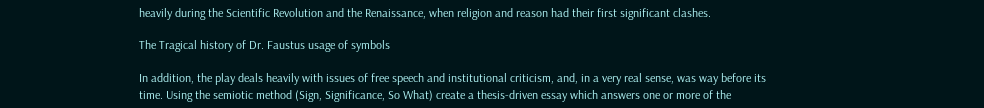heavily during the Scientific Revolution and the Renaissance, when religion and reason had their first significant clashes.

The Tragical history of Dr. Faustus usage of symbols

In addition, the play deals heavily with issues of free speech and institutional criticism, and, in a very real sense, was way before its time. Using the semiotic method (Sign, Significance, So What) create a thesis-driven essay which answers one or more of the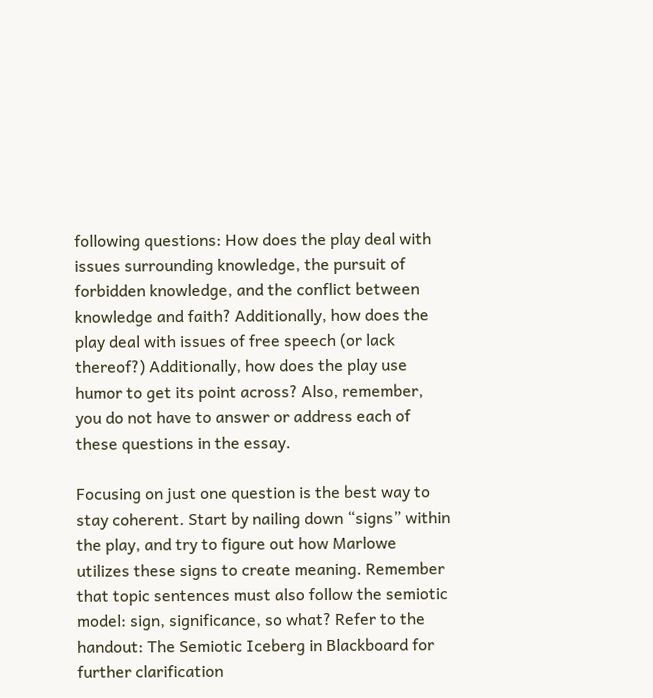following questions: How does the play deal with issues surrounding knowledge, the pursuit of forbidden knowledge, and the conflict between knowledge and faith? Additionally, how does the play deal with issues of free speech (or lack thereof?) Additionally, how does the play use humor to get its point across? Also, remember, you do not have to answer or address each of these questions in the essay.

Focusing on just one question is the best way to stay coherent. Start by nailing down “signs” within the play, and try to figure out how Marlowe utilizes these signs to create meaning. Remember that topic sentences must also follow the semiotic model: sign, significance, so what? Refer to the handout: The Semiotic Iceberg in Blackboard for further clarification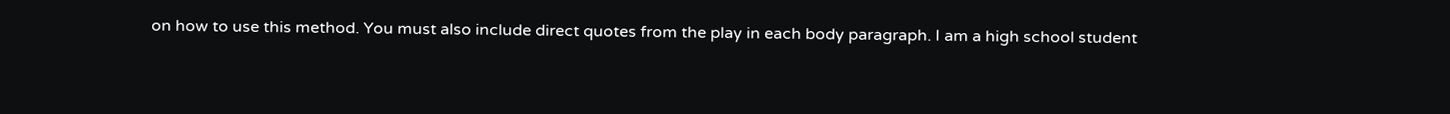on how to use this method. You must also include direct quotes from the play in each body paragraph. I am a high school student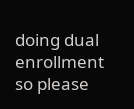doing dual enrollment so please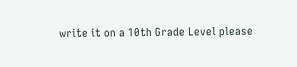write it on a 10th Grade Level please